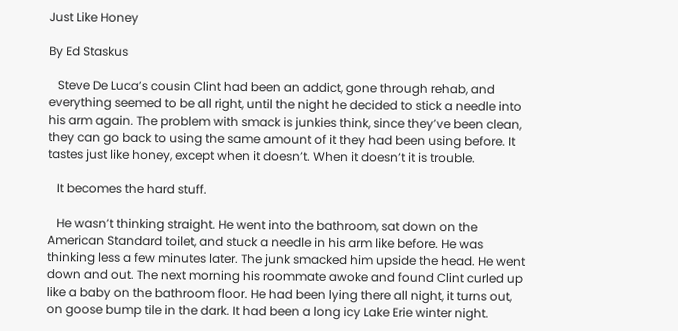Just Like Honey

By Ed Staskus

   Steve De Luca’s cousin Clint had been an addict, gone through rehab, and everything seemed to be all right, until the night he decided to stick a needle into his arm again. The problem with smack is junkies think, since they’ve been clean, they can go back to using the same amount of it they had been using before. It tastes just like honey, except when it doesn’t. When it doesn’t it is trouble.

   It becomes the hard stuff.

   He wasn’t thinking straight. He went into the bathroom, sat down on the American Standard toilet, and stuck a needle in his arm like before. He was thinking less a few minutes later. The junk smacked him upside the head. He went down and out. The next morning his roommate awoke and found Clint curled up like a baby on the bathroom floor. He had been lying there all night, it turns out, on goose bump tile in the dark. It had been a long icy Lake Erie winter night.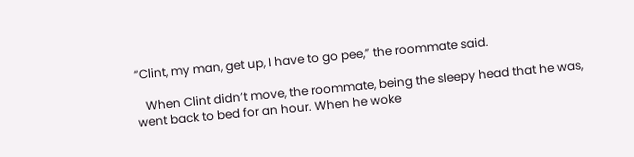“Clint, my man, get up, I have to go pee,” the roommate said.

   When Clint didn’t move, the roommate, being the sleepy head that he was, went back to bed for an hour. When he woke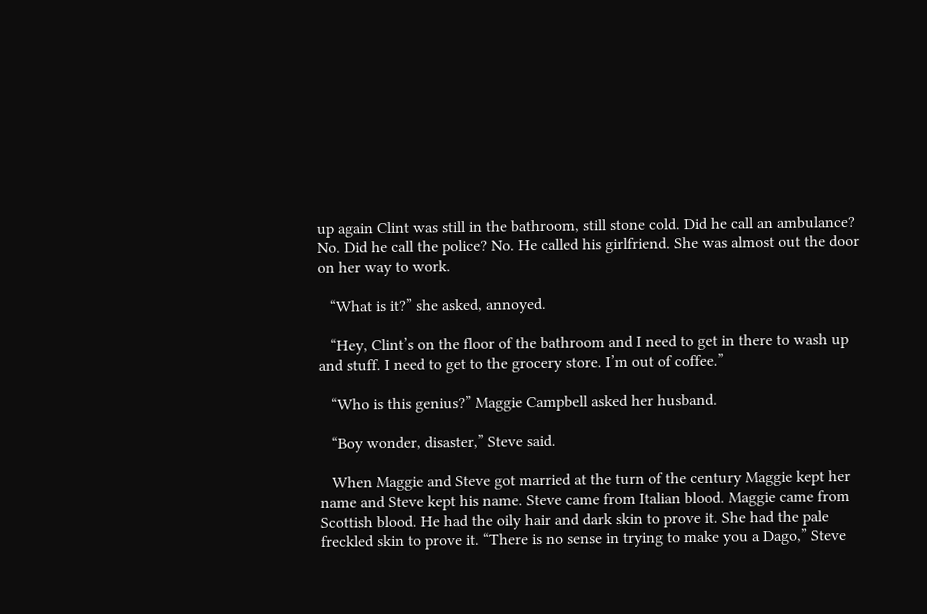up again Clint was still in the bathroom, still stone cold. Did he call an ambulance? No. Did he call the police? No. He called his girlfriend. She was almost out the door on her way to work.

   “What is it?” she asked, annoyed.

   “Hey, Clint’s on the floor of the bathroom and I need to get in there to wash up and stuff. I need to get to the grocery store. I’m out of coffee.”

   “Who is this genius?” Maggie Campbell asked her husband.

   “Boy wonder, disaster,” Steve said.

   When Maggie and Steve got married at the turn of the century Maggie kept her name and Steve kept his name. Steve came from Italian blood. Maggie came from Scottish blood. He had the oily hair and dark skin to prove it. She had the pale freckled skin to prove it. “There is no sense in trying to make you a Dago,” Steve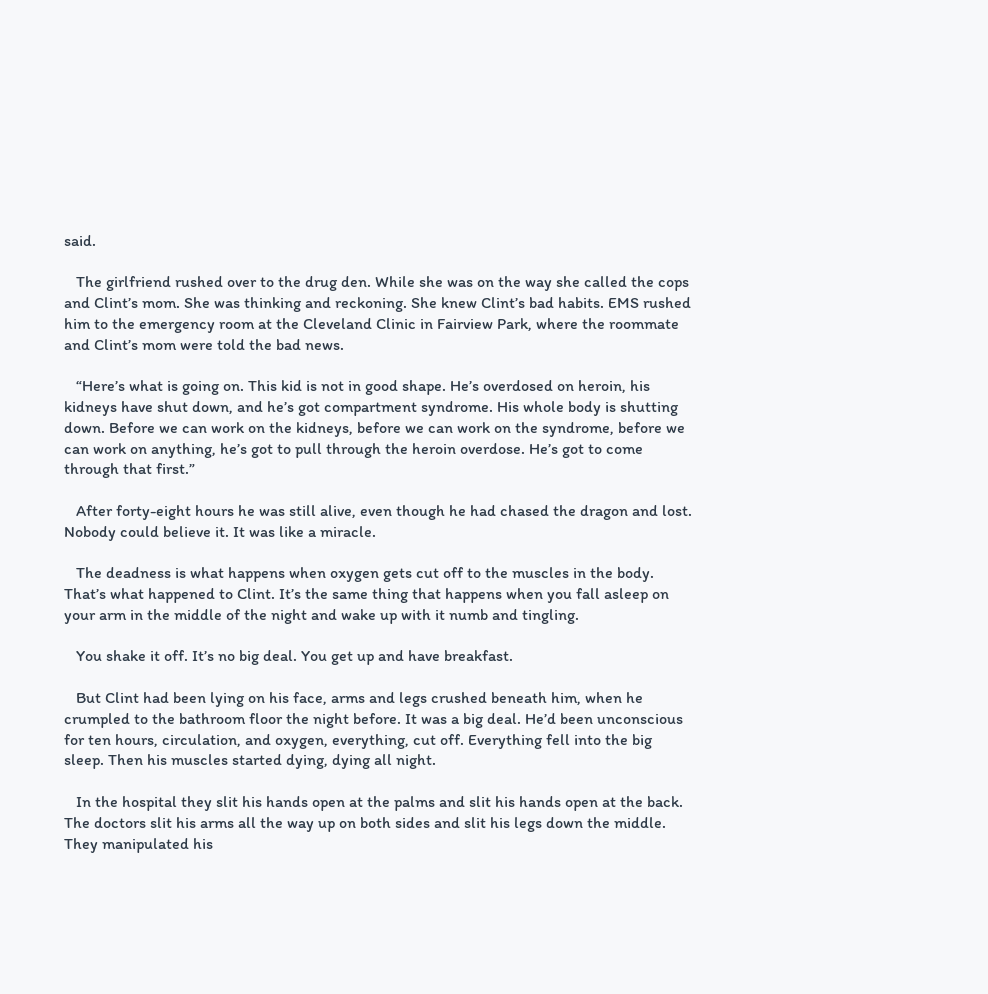said.

   The girlfriend rushed over to the drug den. While she was on the way she called the cops and Clint’s mom. She was thinking and reckoning. She knew Clint’s bad habits. EMS rushed him to the emergency room at the Cleveland Clinic in Fairview Park, where the roommate and Clint’s mom were told the bad news.

   “Here’s what is going on. This kid is not in good shape. He’s overdosed on heroin, his kidneys have shut down, and he’s got compartment syndrome. His whole body is shutting down. Before we can work on the kidneys, before we can work on the syndrome, before we can work on anything, he’s got to pull through the heroin overdose. He’s got to come through that first.”

   After forty-eight hours he was still alive, even though he had chased the dragon and lost. Nobody could believe it. It was like a miracle.

   The deadness is what happens when oxygen gets cut off to the muscles in the body. That’s what happened to Clint. It’s the same thing that happens when you fall asleep on your arm in the middle of the night and wake up with it numb and tingling.

   You shake it off. It’s no big deal. You get up and have breakfast.

   But Clint had been lying on his face, arms and legs crushed beneath him, when he crumpled to the bathroom floor the night before. It was a big deal. He’d been unconscious for ten hours, circulation, and oxygen, everything, cut off. Everything fell into the big sleep. Then his muscles started dying, dying all night.

   In the hospital they slit his hands open at the palms and slit his hands open at the back. The doctors slit his arms all the way up on both sides and slit his legs down the middle. They manipulated his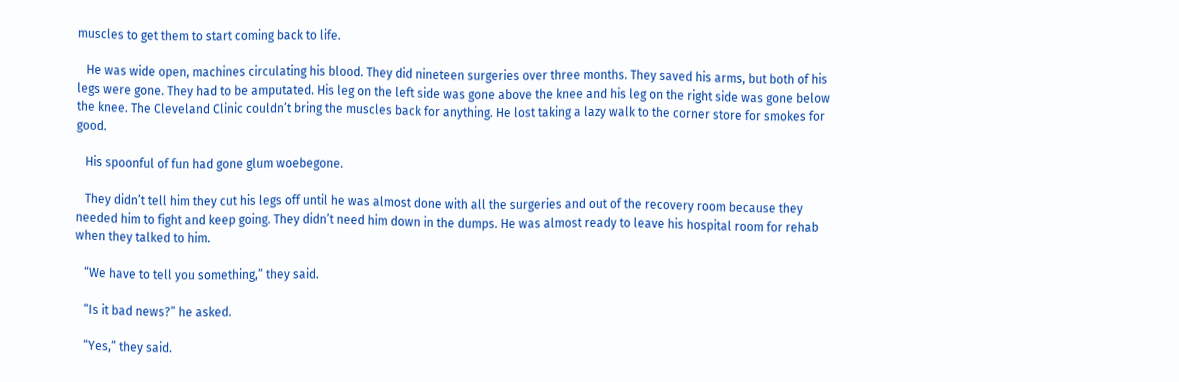muscles to get them to start coming back to life.

   He was wide open, machines circulating his blood. They did nineteen surgeries over three months. They saved his arms, but both of his legs were gone. They had to be amputated. His leg on the left side was gone above the knee and his leg on the right side was gone below the knee. The Cleveland Clinic couldn’t bring the muscles back for anything. He lost taking a lazy walk to the corner store for smokes for good.

   His spoonful of fun had gone glum woebegone.

   They didn’t tell him they cut his legs off until he was almost done with all the surgeries and out of the recovery room because they needed him to fight and keep going. They didn’t need him down in the dumps. He was almost ready to leave his hospital room for rehab when they talked to him.

   “We have to tell you something,” they said.

   “Is it bad news?” he asked.

   “Yes,” they said.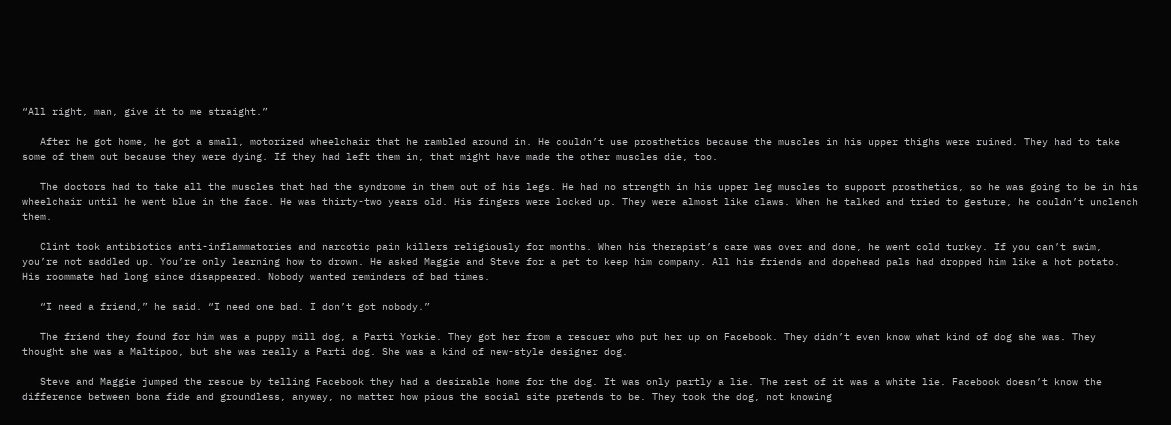“All right, man, give it to me straight.”

   After he got home, he got a small, motorized wheelchair that he rambled around in. He couldn’t use prosthetics because the muscles in his upper thighs were ruined. They had to take some of them out because they were dying. If they had left them in, that might have made the other muscles die, too.

   The doctors had to take all the muscles that had the syndrome in them out of his legs. He had no strength in his upper leg muscles to support prosthetics, so he was going to be in his wheelchair until he went blue in the face. He was thirty-two years old. His fingers were locked up. They were almost like claws. When he talked and tried to gesture, he couldn’t unclench them.

   Clint took antibiotics anti-inflammatories and narcotic pain killers religiously for months. When his therapist’s care was over and done, he went cold turkey. If you can’t swim, you’re not saddled up. You’re only learning how to drown. He asked Maggie and Steve for a pet to keep him company. All his friends and dopehead pals had dropped him like a hot potato. His roommate had long since disappeared. Nobody wanted reminders of bad times.

   “I need a friend,” he said. “I need one bad. I don’t got nobody.”

   The friend they found for him was a puppy mill dog, a Parti Yorkie. They got her from a rescuer who put her up on Facebook. They didn’t even know what kind of dog she was. They thought she was a Maltipoo, but she was really a Parti dog. She was a kind of new-style designer dog.

   Steve and Maggie jumped the rescue by telling Facebook they had a desirable home for the dog. It was only partly a lie. The rest of it was a white lie. Facebook doesn’t know the difference between bona fide and groundless, anyway, no matter how pious the social site pretends to be. They took the dog, not knowing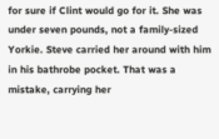for sure if Clint would go for it. She was under seven pounds, not a family-sized Yorkie. Steve carried her around with him in his bathrobe pocket. That was a mistake, carrying her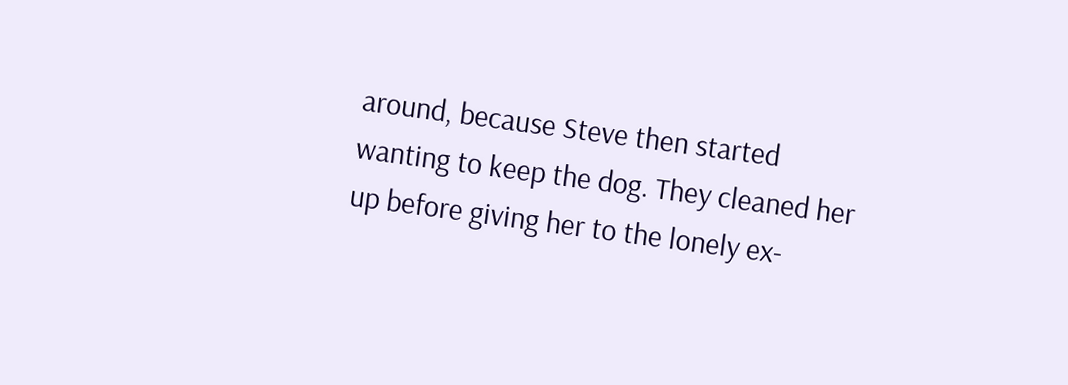around, because Steve then started wanting to keep the dog. They cleaned her up before giving her to the lonely ex-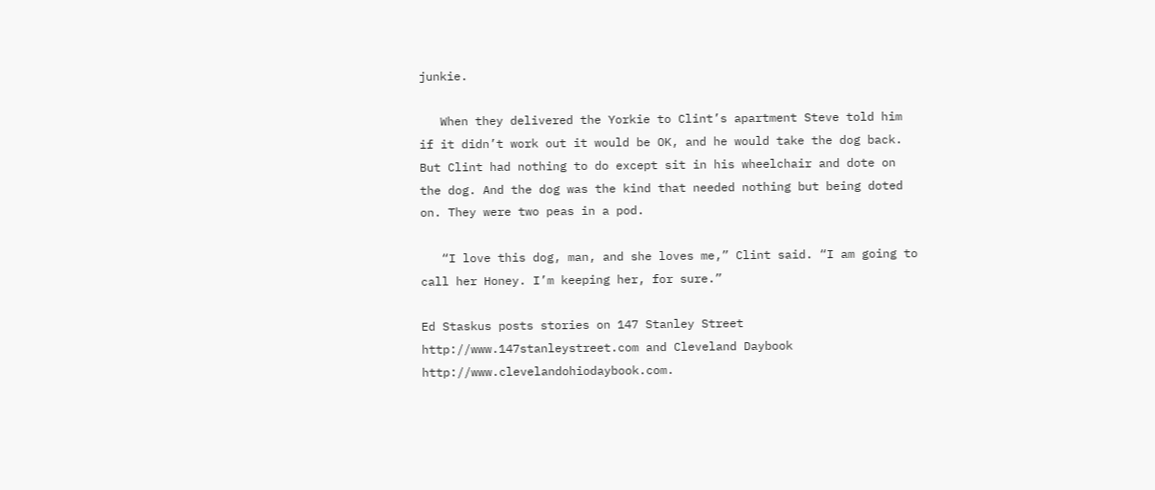junkie.

   When they delivered the Yorkie to Clint’s apartment Steve told him if it didn’t work out it would be OK, and he would take the dog back. But Clint had nothing to do except sit in his wheelchair and dote on the dog. And the dog was the kind that needed nothing but being doted on. They were two peas in a pod.

   “I love this dog, man, and she loves me,” Clint said. “I am going to call her Honey. I’m keeping her, for sure.”

Ed Staskus posts stories on 147 Stanley Street http://www.147stanleystreet.com and Cleveland Daybook http://www.clevelandohiodaybook.com.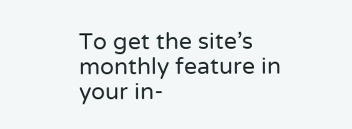To get the site’s monthly feature in your in-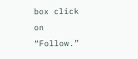box click on “Follow.”